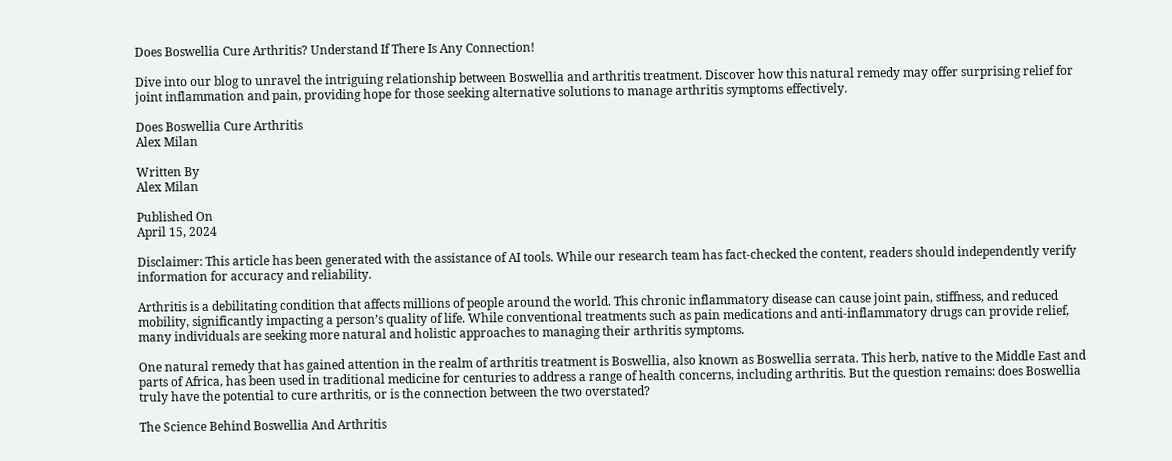Does Boswellia Cure Arthritis? Understand If There Is Any Connection!

Dive into our blog to unravel the intriguing relationship between Boswellia and arthritis treatment. Discover how this natural remedy may offer surprising relief for joint inflammation and pain, providing hope for those seeking alternative solutions to manage arthritis symptoms effectively.

Does Boswellia Cure Arthritis
Alex Milan

Written By
Alex Milan

Published On
April 15, 2024

Disclaimer: This article has been generated with the assistance of AI tools. While our research team has fact-checked the content, readers should independently verify information for accuracy and reliability.

Arthritis is a debilitating condition that affects millions of people around the world. This chronic inflammatory disease can cause joint pain, stiffness, and reduced mobility, significantly impacting a person’s quality of life. While conventional treatments such as pain medications and anti-inflammatory drugs can provide relief, many individuals are seeking more natural and holistic approaches to managing their arthritis symptoms.

One natural remedy that has gained attention in the realm of arthritis treatment is Boswellia, also known as Boswellia serrata. This herb, native to the Middle East and parts of Africa, has been used in traditional medicine for centuries to address a range of health concerns, including arthritis. But the question remains: does Boswellia truly have the potential to cure arthritis, or is the connection between the two overstated?

The Science Behind Boswellia And Arthritis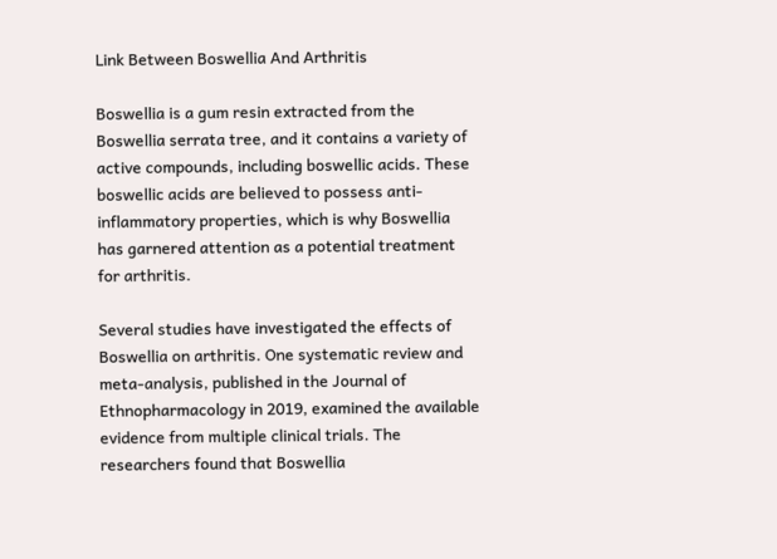Link Between Boswellia And Arthritis

Boswellia is a gum resin extracted from the Boswellia serrata tree, and it contains a variety of active compounds, including boswellic acids. These boswellic acids are believed to possess anti-inflammatory properties, which is why Boswellia has garnered attention as a potential treatment for arthritis.

Several studies have investigated the effects of Boswellia on arthritis. One systematic review and meta-analysis, published in the Journal of Ethnopharmacology in 2019, examined the available evidence from multiple clinical trials. The researchers found that Boswellia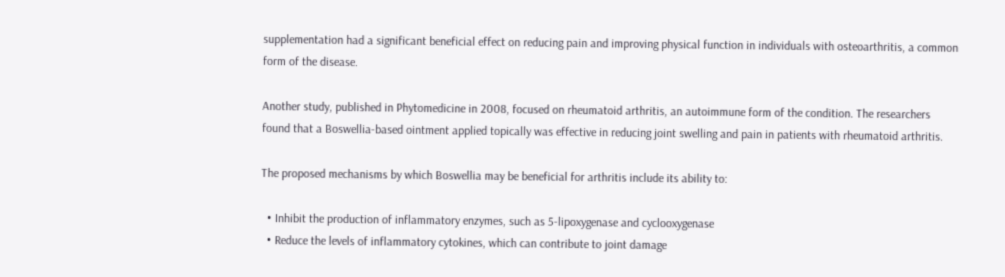supplementation had a significant beneficial effect on reducing pain and improving physical function in individuals with osteoarthritis, a common form of the disease.

Another study, published in Phytomedicine in 2008, focused on rheumatoid arthritis, an autoimmune form of the condition. The researchers found that a Boswellia-based ointment applied topically was effective in reducing joint swelling and pain in patients with rheumatoid arthritis.

The proposed mechanisms by which Boswellia may be beneficial for arthritis include its ability to:

  • Inhibit the production of inflammatory enzymes, such as 5-lipoxygenase and cyclooxygenase
  • Reduce the levels of inflammatory cytokines, which can contribute to joint damage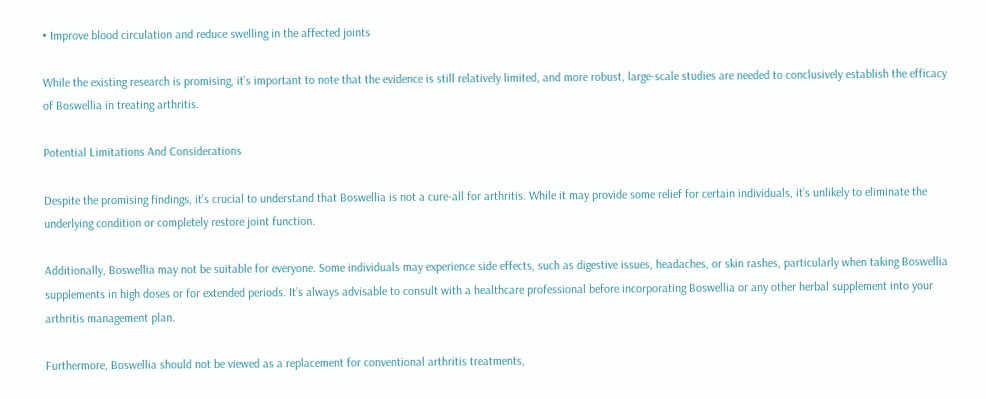• Improve blood circulation and reduce swelling in the affected joints

While the existing research is promising, it’s important to note that the evidence is still relatively limited, and more robust, large-scale studies are needed to conclusively establish the efficacy of Boswellia in treating arthritis.

Potential Limitations And Considerations

Despite the promising findings, it’s crucial to understand that Boswellia is not a cure-all for arthritis. While it may provide some relief for certain individuals, it’s unlikely to eliminate the underlying condition or completely restore joint function.

Additionally, Boswellia may not be suitable for everyone. Some individuals may experience side effects, such as digestive issues, headaches, or skin rashes, particularly when taking Boswellia supplements in high doses or for extended periods. It’s always advisable to consult with a healthcare professional before incorporating Boswellia or any other herbal supplement into your arthritis management plan.

Furthermore, Boswellia should not be viewed as a replacement for conventional arthritis treatments,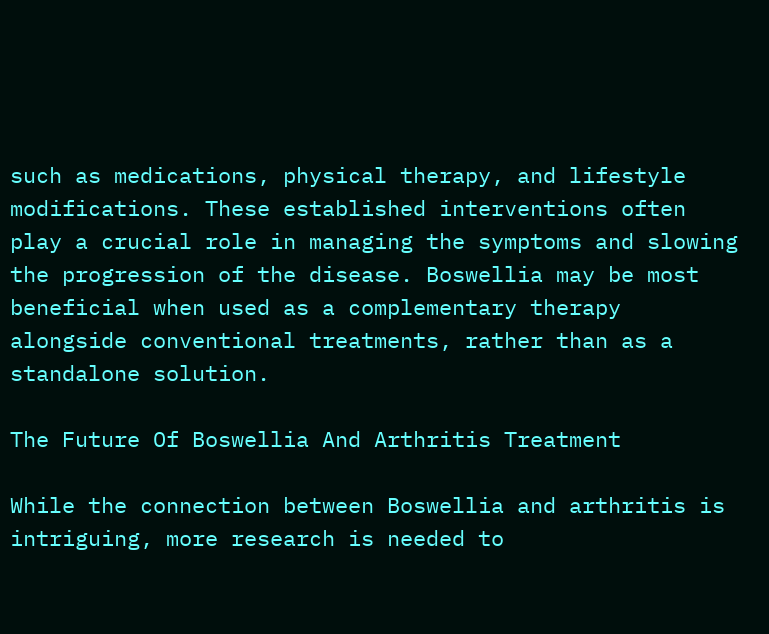such as medications, physical therapy, and lifestyle modifications. These established interventions often play a crucial role in managing the symptoms and slowing the progression of the disease. Boswellia may be most beneficial when used as a complementary therapy alongside conventional treatments, rather than as a standalone solution.

The Future Of Boswellia And Arthritis Treatment

While the connection between Boswellia and arthritis is intriguing, more research is needed to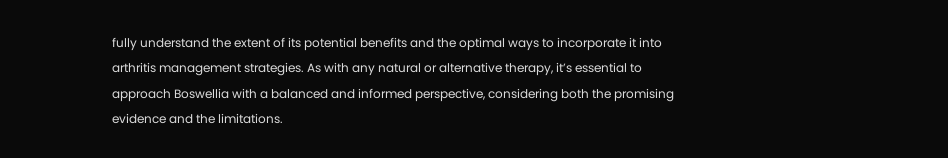fully understand the extent of its potential benefits and the optimal ways to incorporate it into arthritis management strategies. As with any natural or alternative therapy, it’s essential to approach Boswellia with a balanced and informed perspective, considering both the promising evidence and the limitations.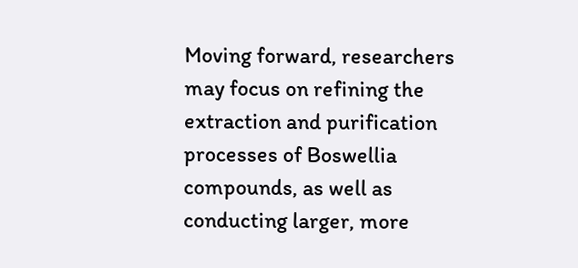Moving forward, researchers may focus on refining the extraction and purification processes of Boswellia compounds, as well as conducting larger, more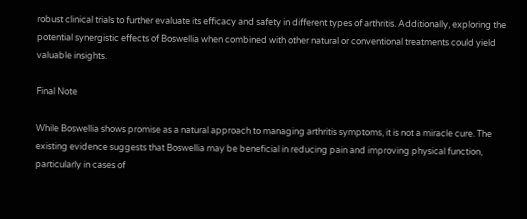robust clinical trials to further evaluate its efficacy and safety in different types of arthritis. Additionally, exploring the potential synergistic effects of Boswellia when combined with other natural or conventional treatments could yield valuable insights.

Final Note

While Boswellia shows promise as a natural approach to managing arthritis symptoms, it is not a miracle cure. The existing evidence suggests that Boswellia may be beneficial in reducing pain and improving physical function, particularly in cases of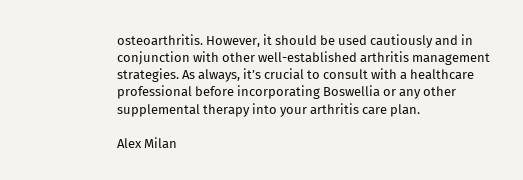osteoarthritis. However, it should be used cautiously and in conjunction with other well-established arthritis management strategies. As always, it’s crucial to consult with a healthcare professional before incorporating Boswellia or any other supplemental therapy into your arthritis care plan.

Alex Milan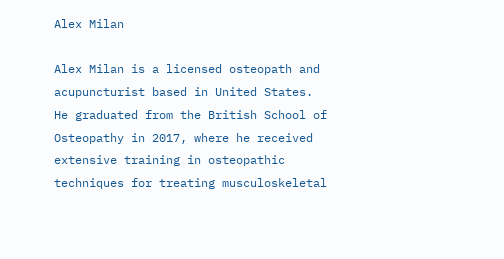Alex Milan

Alex Milan is a licensed osteopath and acupuncturist based in United States. He graduated from the British School of Osteopathy in 2017, where he received extensive training in osteopathic techniques for treating musculoskeletal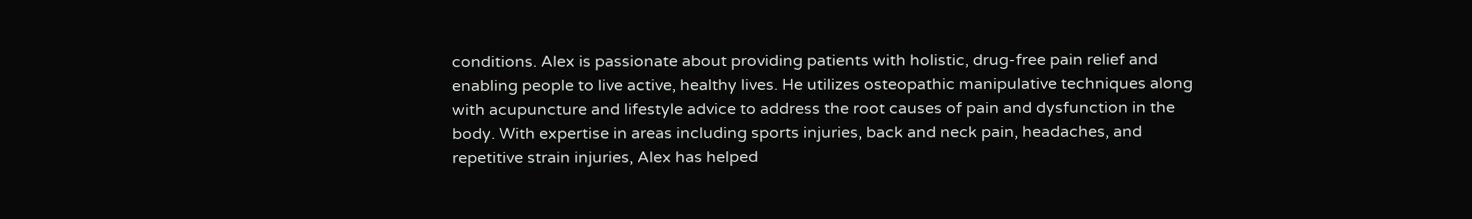conditions. Alex is passionate about providing patients with holistic, drug-free pain relief and enabling people to live active, healthy lives. He utilizes osteopathic manipulative techniques along with acupuncture and lifestyle advice to address the root causes of pain and dysfunction in the body. With expertise in areas including sports injuries, back and neck pain, headaches, and repetitive strain injuries, Alex has helped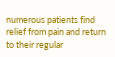numerous patients find relief from pain and return to their regular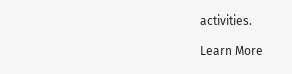activities.

Learn More